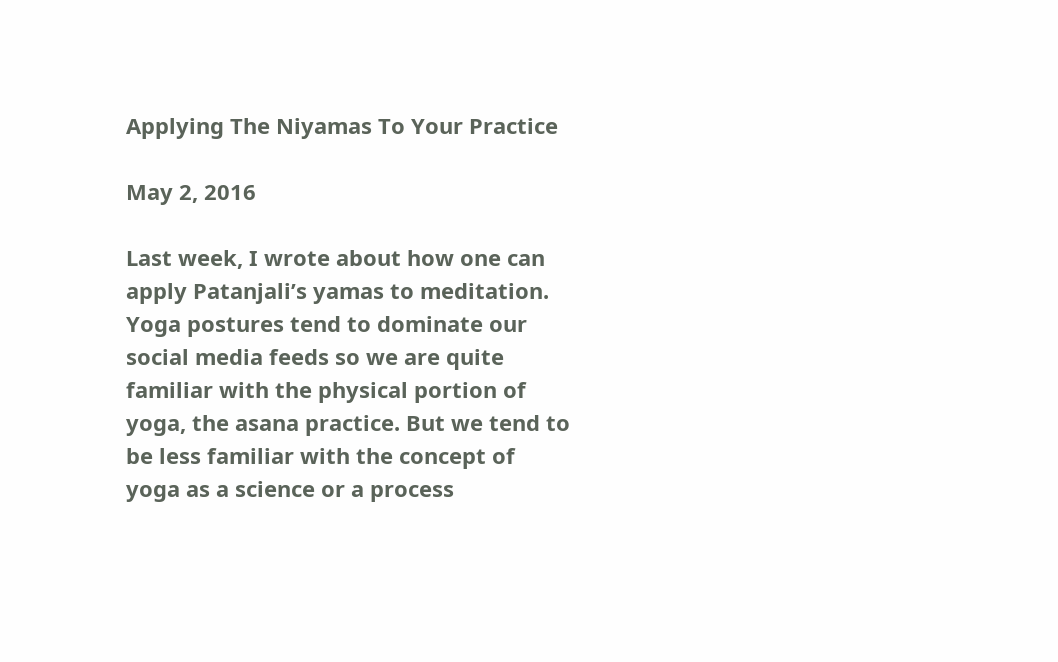Applying The Niyamas To Your Practice

May 2, 2016

Last week, I wrote about how one can apply Patanjali’s yamas to meditation.  Yoga postures tend to dominate our social media feeds so we are quite familiar with the physical portion of yoga, the asana practice. But we tend to be less familiar with the concept of yoga as a science or a process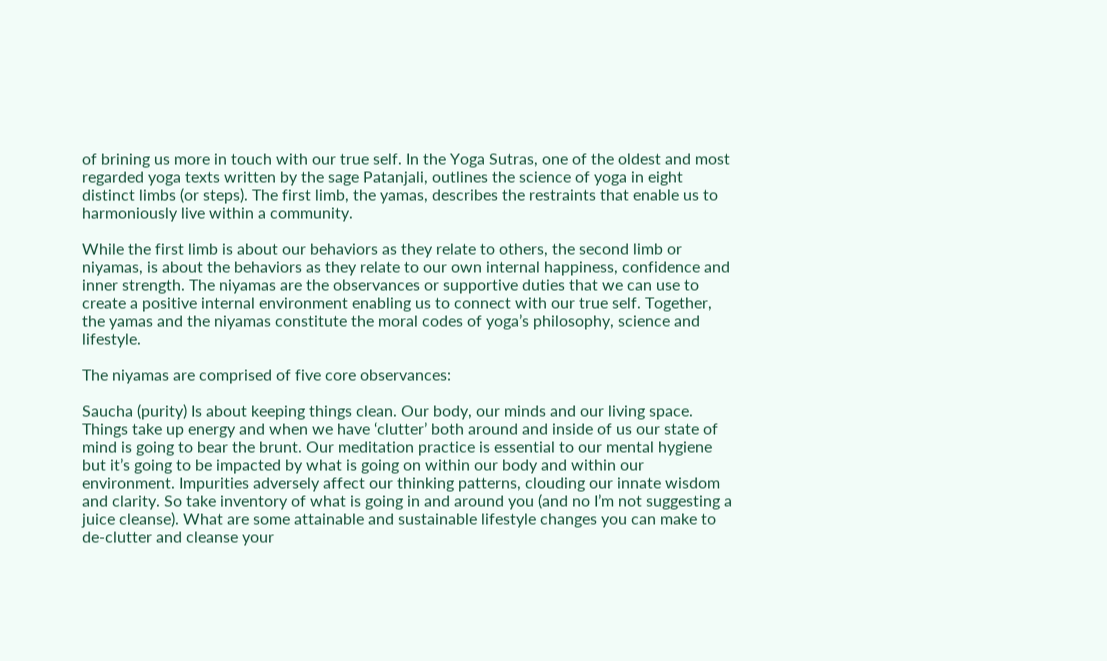of brining us more in touch with our true self. In the Yoga Sutras, one of the oldest and most regarded yoga texts written by the sage Patanjali, outlines the science of yoga in eight distinct limbs (or steps). The first limb, the yamas, describes the restraints that enable us to harmoniously live within a community.

While the first limb is about our behaviors as they relate to others, the second limb or niyamas, is about the behaviors as they relate to our own internal happiness, confidence and inner strength. The niyamas are the observances or supportive duties that we can use to create a positive internal environment enabling us to connect with our true self. Together, the yamas and the niyamas constitute the moral codes of yoga’s philosophy, science and lifestyle.

The niyamas are comprised of five core observances:

Saucha (purity) Is about keeping things clean. Our body, our minds and our living space. Things take up energy and when we have ‘clutter’ both around and inside of us our state of mind is going to bear the brunt. Our meditation practice is essential to our mental hygiene but it’s going to be impacted by what is going on within our body and within our environment. Impurities adversely affect our thinking patterns, clouding our innate wisdom and clarity. So take inventory of what is going in and around you (and no I’m not suggesting a juice cleanse). What are some attainable and sustainable lifestyle changes you can make to de-clutter and cleanse your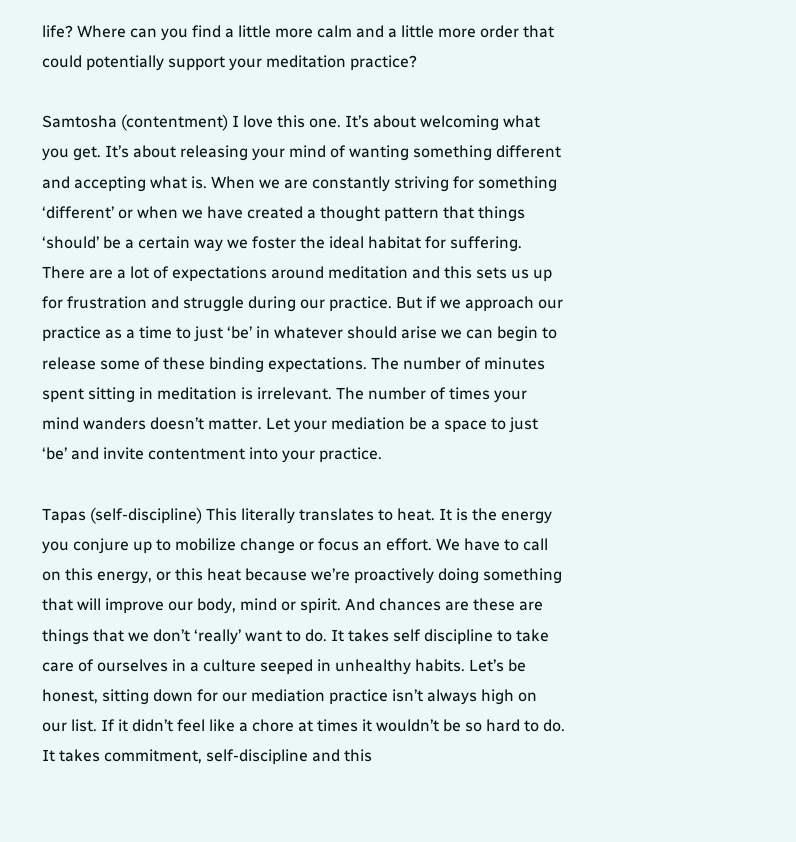life? Where can you find a little more calm and a little more order that could potentially support your meditation practice?

Samtosha (contentment) I love this one. It’s about welcoming what you get. It’s about releasing your mind of wanting something different and accepting what is. When we are constantly striving for something ‘different’ or when we have created a thought pattern that things ‘should’ be a certain way we foster the ideal habitat for suffering. There are a lot of expectations around meditation and this sets us up for frustration and struggle during our practice. But if we approach our practice as a time to just ‘be’ in whatever should arise we can begin to release some of these binding expectations. The number of minutes spent sitting in meditation is irrelevant. The number of times your mind wanders doesn’t matter. Let your mediation be a space to just ‘be’ and invite contentment into your practice.

Tapas (self-discipline) This literally translates to heat. It is the energy you conjure up to mobilize change or focus an effort. We have to call on this energy, or this heat because we’re proactively doing something that will improve our body, mind or spirit. And chances are these are things that we don’t ‘really’ want to do. It takes self discipline to take care of ourselves in a culture seeped in unhealthy habits. Let’s be honest, sitting down for our mediation practice isn’t always high on our list. If it didn’t feel like a chore at times it wouldn’t be so hard to do. It takes commitment, self-discipline and this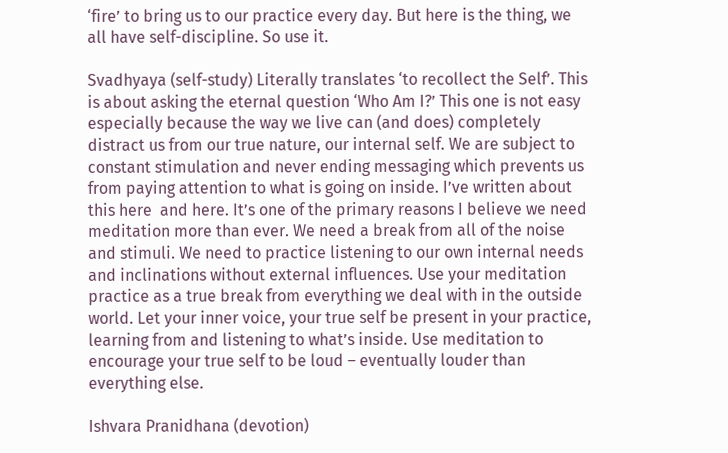‘fire’ to bring us to our practice every day. But here is the thing, we all have self-discipline. So use it.

Svadhyaya (self-study) Literally translates ‘to recollect the Self’. This is about asking the eternal question ‘Who Am I?’ This one is not easy especially because the way we live can (and does) completely distract us from our true nature, our internal self. We are subject to constant stimulation and never ending messaging which prevents us from paying attention to what is going on inside. I’ve written about this here  and here. It’s one of the primary reasons I believe we need meditation more than ever. We need a break from all of the noise and stimuli. We need to practice listening to our own internal needs and inclinations without external influences. Use your meditation practice as a true break from everything we deal with in the outside world. Let your inner voice, your true self be present in your practice, learning from and listening to what’s inside. Use meditation to encourage your true self to be loud – eventually louder than everything else.

Ishvara Pranidhana (devotion)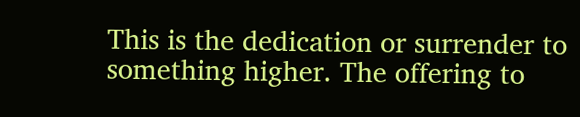This is the dedication or surrender to something higher. The offering to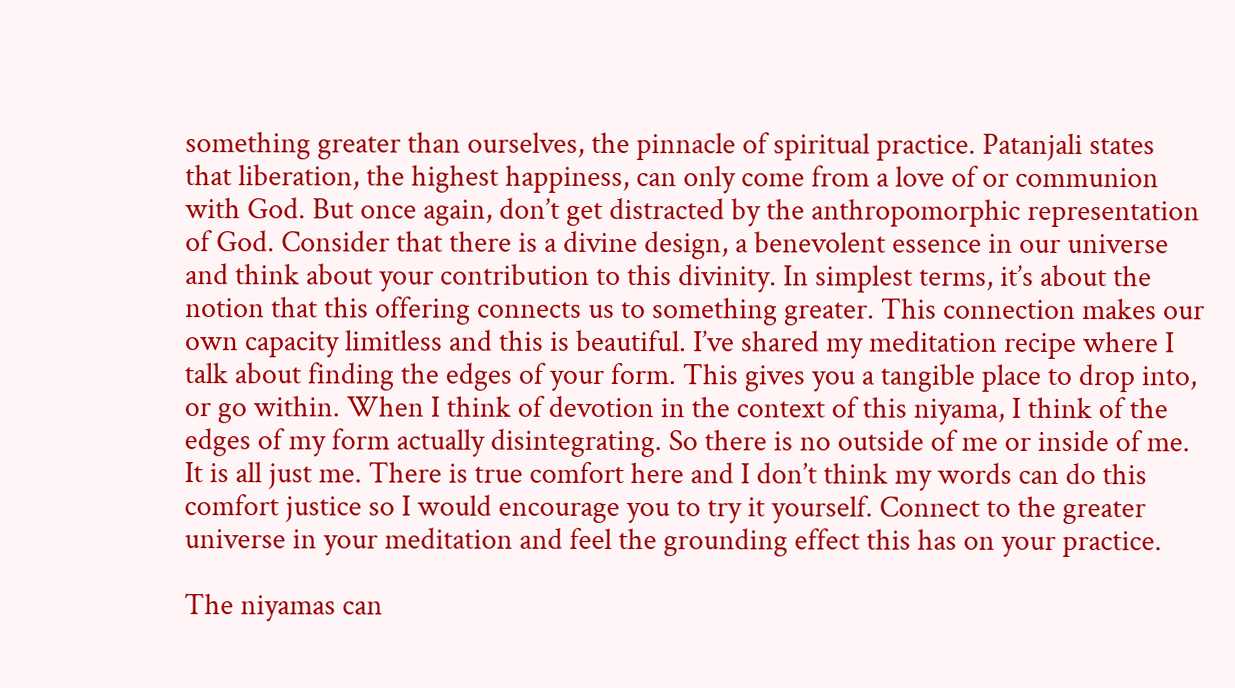something greater than ourselves, the pinnacle of spiritual practice. Patanjali states that liberation, the highest happiness, can only come from a love of or communion with God. But once again, don’t get distracted by the anthropomorphic representation of God. Consider that there is a divine design, a benevolent essence in our universe and think about your contribution to this divinity. In simplest terms, it’s about the notion that this offering connects us to something greater. This connection makes our own capacity limitless and this is beautiful. I’ve shared my meditation recipe where I talk about finding the edges of your form. This gives you a tangible place to drop into, or go within. When I think of devotion in the context of this niyama, I think of the edges of my form actually disintegrating. So there is no outside of me or inside of me. It is all just me. There is true comfort here and I don’t think my words can do this comfort justice so I would encourage you to try it yourself. Connect to the greater universe in your meditation and feel the grounding effect this has on your practice.

The niyamas can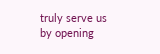truly serve us by opening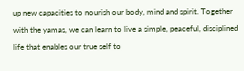up new capacities to nourish our body, mind and spirit. Together with the yamas, we can learn to live a simple, peaceful, disciplined life that enables our true self to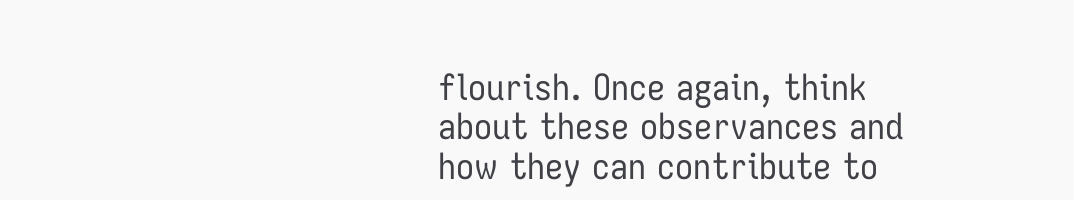flourish. Once again, think about these observances and how they can contribute to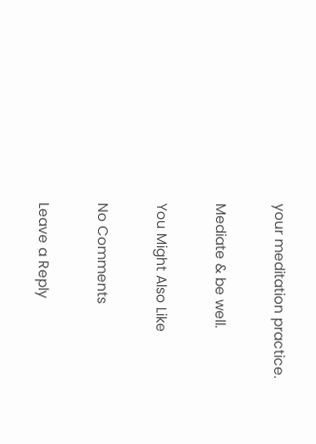your meditation practice.

Mediate & be well.

You Might Also Like

No Comments

Leave a Reply